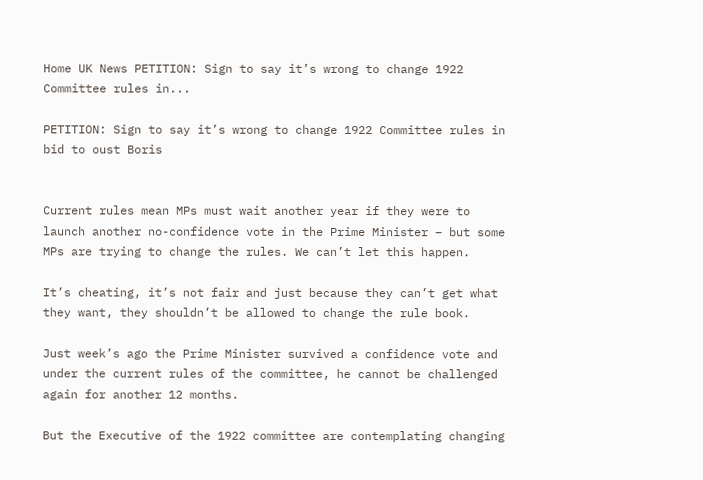Home UK News PETITION: Sign to say it’s wrong to change 1922 Committee rules in...

PETITION: Sign to say it’s wrong to change 1922 Committee rules in bid to oust Boris


Current rules mean MPs must wait another year if they were to launch another no-confidence vote in the Prime Minister – but some MPs are trying to change the rules. We can’t let this happen.

It’s cheating, it’s not fair and just because they can’t get what they want, they shouldn’t be allowed to change the rule book.

Just week’s ago the Prime Minister survived a confidence vote and under the current rules of the committee, he cannot be challenged again for another 12 months.

But the Executive of the 1922 committee are contemplating changing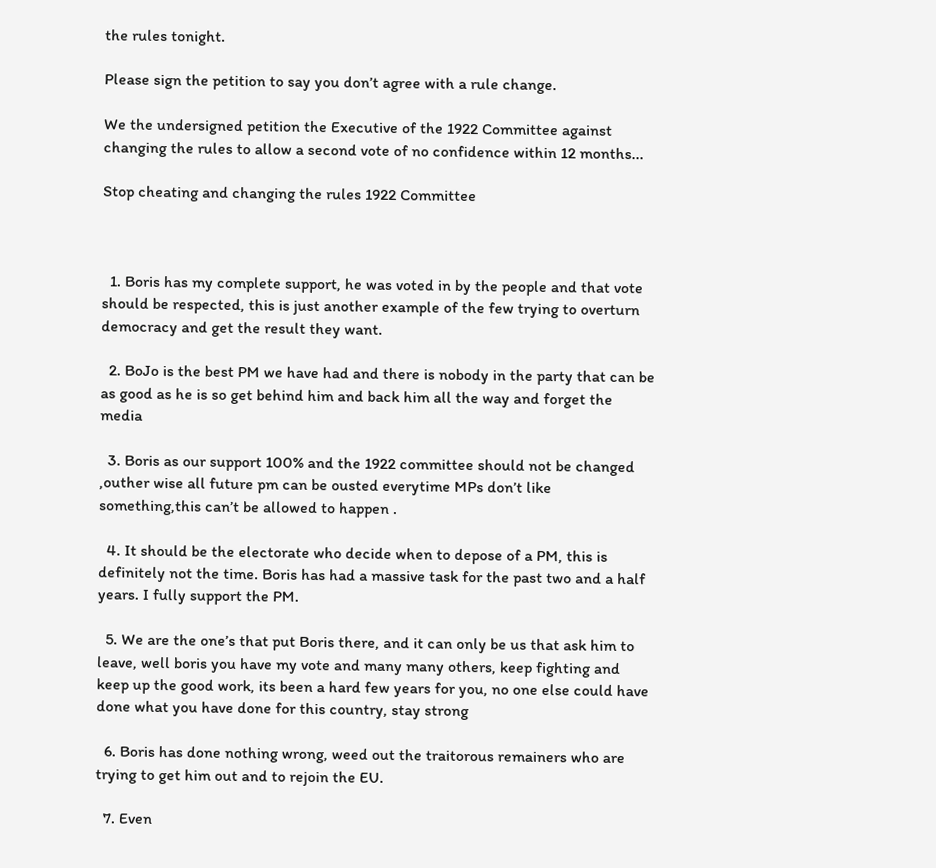the rules tonight.

Please sign the petition to say you don’t agree with a rule change.

We the undersigned petition the Executive of the 1922 Committee against changing the rules to allow a second vote of no confidence within 12 months...

Stop cheating and changing the rules 1922 Committee



  1. Boris has my complete support, he was voted in by the people and that vote should be respected, this is just another example of the few trying to overturn democracy and get the result they want.

  2. BoJo is the best PM we have had and there is nobody in the party that can be as good as he is so get behind him and back him all the way and forget the media

  3. Boris as our support 100% and the 1922 committee should not be changed ,outher wise all future pm can be ousted everytime MPs don’t like something,this can’t be allowed to happen .

  4. It should be the electorate who decide when to depose of a PM, this is definitely not the time. Boris has had a massive task for the past two and a half years. I fully support the PM.

  5. We are the one’s that put Boris there, and it can only be us that ask him to leave, well boris you have my vote and many many others, keep fighting and keep up the good work, its been a hard few years for you, no one else could have done what you have done for this country, stay strong

  6. Boris has done nothing wrong, weed out the traitorous remainers who are trying to get him out and to rejoin the EU.

  7. Even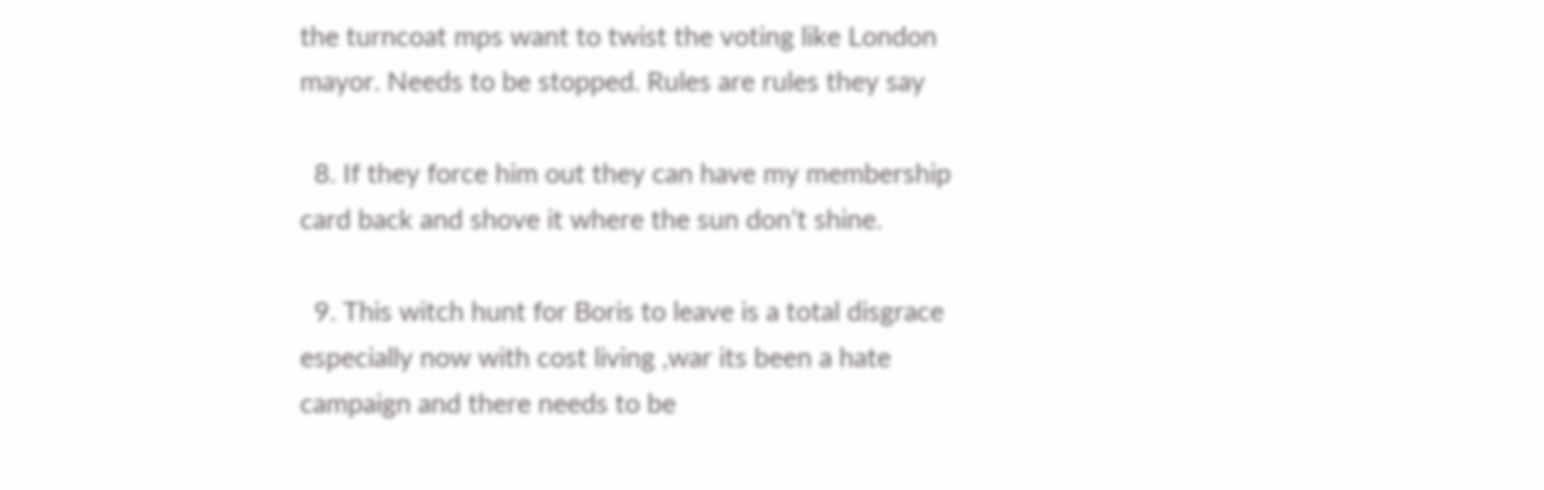the turncoat mps want to twist the voting like London mayor. Needs to be stopped. Rules are rules they say

  8. If they force him out they can have my membership card back and shove it where the sun don’t shine.

  9. This witch hunt for Boris to leave is a total disgrace especially now with cost living ,war its been a hate campaign and there needs to be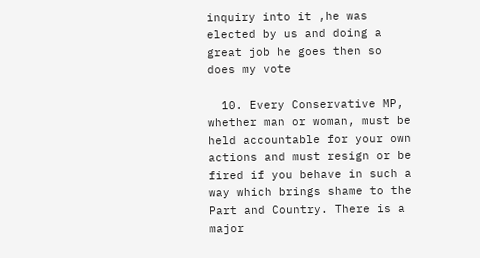inquiry into it ,he was elected by us and doing a great job he goes then so does my vote

  10. Every Conservative MP, whether man or woman, must be held accountable for your own actions and must resign or be fired if you behave in such a way which brings shame to the Part and Country. There is a major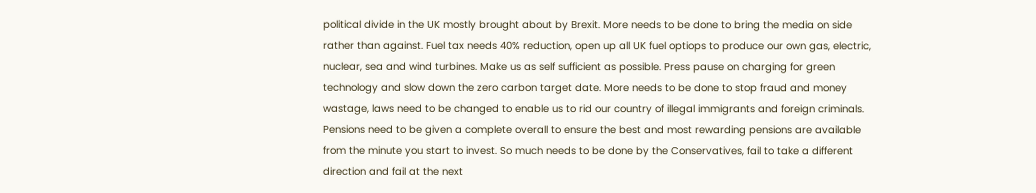political divide in the UK mostly brought about by Brexit. More needs to be done to bring the media on side rather than against. Fuel tax needs 40% reduction, open up all UK fuel optiops to produce our own gas, electric, nuclear, sea and wind turbines. Make us as self sufficient as possible. Press pause on charging for green technology and slow down the zero carbon target date. More needs to be done to stop fraud and money wastage, laws need to be changed to enable us to rid our country of illegal immigrants and foreign criminals. Pensions need to be given a complete overall to ensure the best and most rewarding pensions are available from the minute you start to invest. So much needs to be done by the Conservatives, fail to take a different direction and fail at the next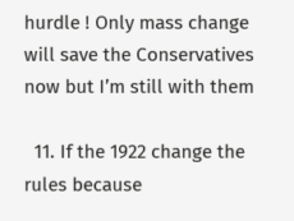hurdle ! Only mass change will save the Conservatives now but I’m still with them

  11. If the 1922 change the rules because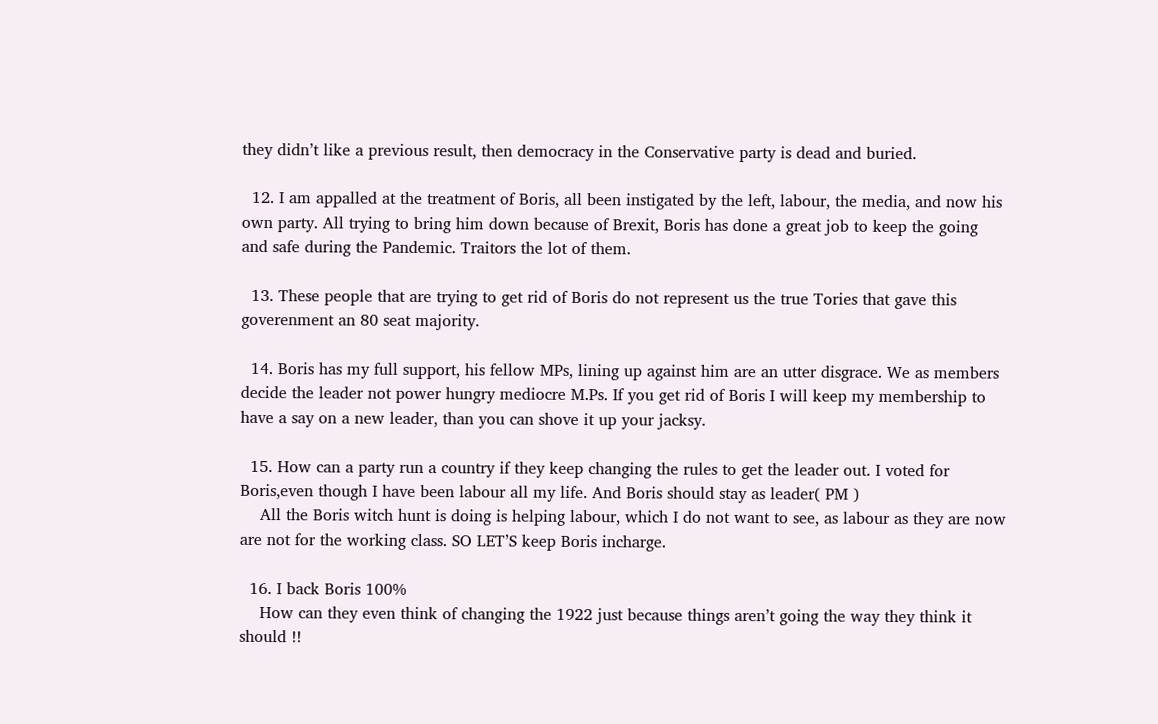they didn’t like a previous result, then democracy in the Conservative party is dead and buried.

  12. I am appalled at the treatment of Boris, all been instigated by the left, labour, the media, and now his own party. All trying to bring him down because of Brexit, Boris has done a great job to keep the going and safe during the Pandemic. Traitors the lot of them.

  13. These people that are trying to get rid of Boris do not represent us the true Tories that gave this goverenment an 80 seat majority.

  14. Boris has my full support, his fellow MPs, lining up against him are an utter disgrace. We as members decide the leader not power hungry mediocre M.Ps. If you get rid of Boris I will keep my membership to have a say on a new leader, than you can shove it up your jacksy.

  15. How can a party run a country if they keep changing the rules to get the leader out. I voted for Boris,even though I have been labour all my life. And Boris should stay as leader( PM )
    All the Boris witch hunt is doing is helping labour, which I do not want to see, as labour as they are now are not for the working class. SO LET’S keep Boris incharge.

  16. I back Boris 100%
    How can they even think of changing the 1922 just because things aren’t going the way they think it should !!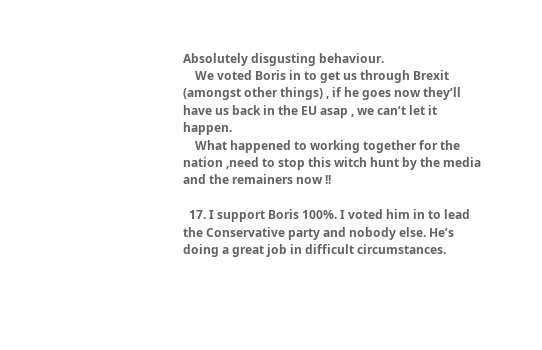Absolutely disgusting behaviour.
    We voted Boris in to get us through Brexit (amongst other things) , if he goes now they’ll have us back in the EU asap , we can’t let it happen.
    What happened to working together for the nation ,need to stop this witch hunt by the media and the remainers now !!

  17. I support Boris 100%. I voted him in to lead the Conservative party and nobody else. He’s doing a great job in difficult circumstances.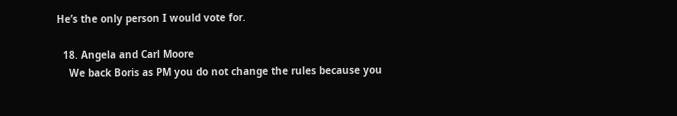He’s the only person I would vote for.

  18. Angela and Carl Moore
    We back Boris as PM you do not change the rules because you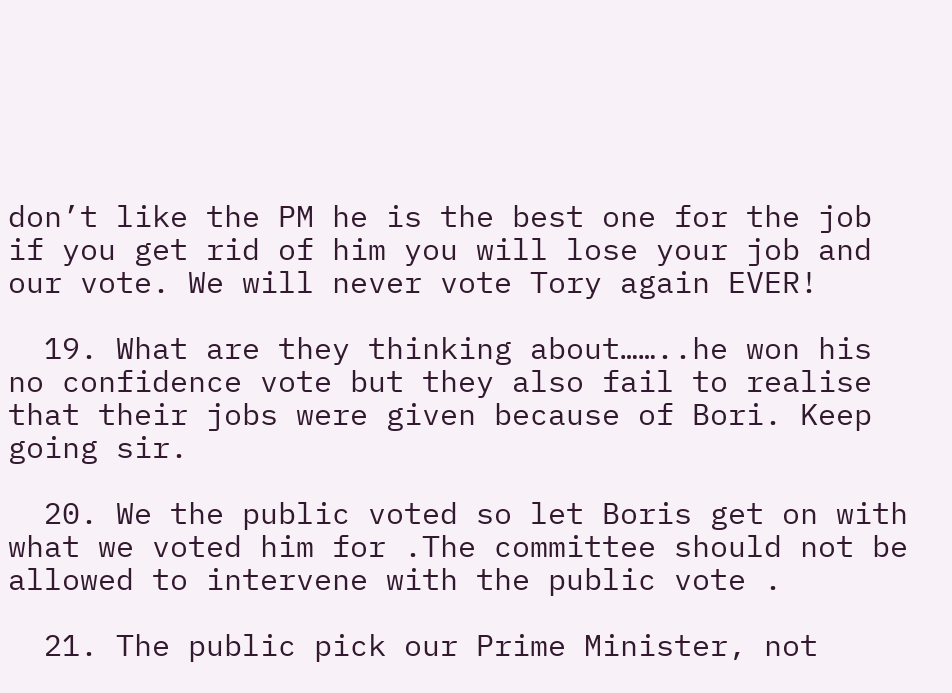don’t like the PM he is the best one for the job if you get rid of him you will lose your job and our vote. We will never vote Tory again EVER!

  19. What are they thinking about……..he won his no confidence vote but they also fail to realise that their jobs were given because of Bori. Keep going sir.

  20. We the public voted so let Boris get on with what we voted him for .The committee should not be allowed to intervene with the public vote .

  21. The public pick our Prime Minister, not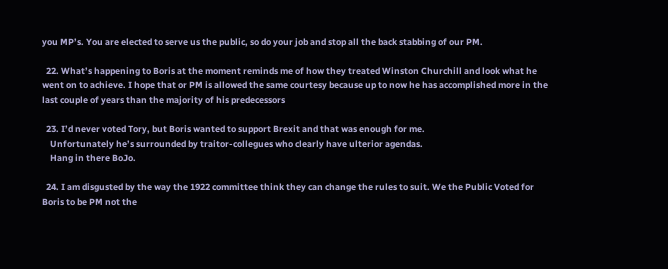you MP’s. You are elected to serve us the public, so do your job and stop all the back stabbing of our PM.

  22. What’s happening to Boris at the moment reminds me of how they treated Winston Churchill and look what he went on to achieve. I hope that or PM is allowed the same courtesy because up to now he has accomplished more in the last couple of years than the majority of his predecessors

  23. I’d never voted Tory, but Boris wanted to support Brexit and that was enough for me.
    Unfortunately he’s surrounded by traitor-collegues who clearly have ulterior agendas.
    Hang in there BoJo.

  24. I am disgusted by the way the 1922 committee think they can change the rules to suit. We the Public Voted for Boris to be PM not the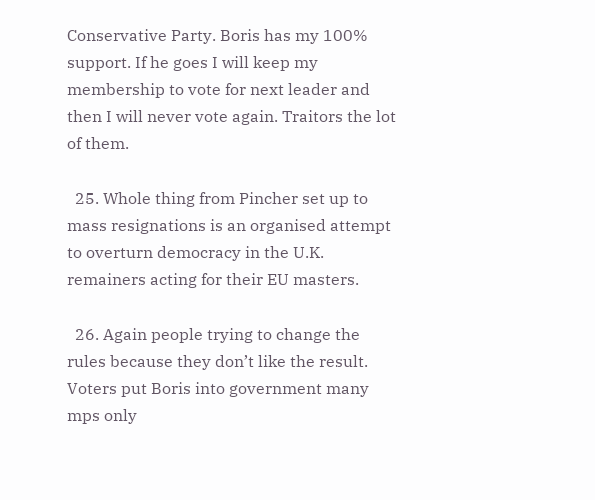Conservative Party. Boris has my 100% support. If he goes I will keep my membership to vote for next leader and then I will never vote again. Traitors the lot of them.

  25. Whole thing from Pincher set up to mass resignations is an organised attempt to overturn democracy in the U.K. remainers acting for their EU masters.

  26. Again people trying to change the rules because they don’t like the result. Voters put Boris into government many mps only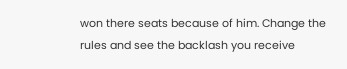won there seats because of him. Change the rules and see the backlash you receive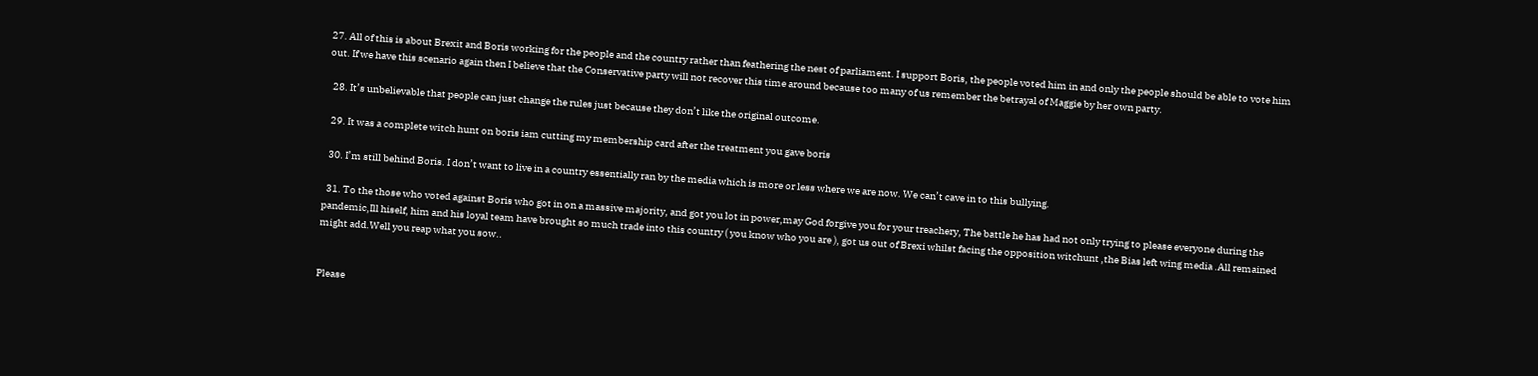27. All of this is about Brexit and Boris working for the people and the country rather than feathering the nest of parliament. I support Boris, the people voted him in and only the people should be able to vote him out. If we have this scenario again then I believe that the Conservative party will not recover this time around because too many of us remember the betrayal of Maggie by her own party.

  28. It’s unbelievable that people can just change the rules just because they don’t like the original outcome.

  29. It was a complete witch hunt on boris iam cutting my membership card after the treatment you gave boris

  30. I’m still behind Boris. I don’t want to live in a country essentially ran by the media which is more or less where we are now. We can’t cave in to this bullying.

  31. To the those who voted against Boris who got in on a massive majority, and got you lot in power,may God forgive you for your treachery, The battle he has had not only trying to please everyone during the pandemic,Ill hiself, him and his loyal team have brought so much trade into this country ( you know who you are ), got us out of Brexi whilst facing the opposition witchunt ,the Bias left wing media .All remained might add.Well you reap what you sow..


Please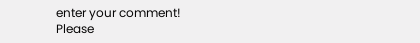enter your comment!
Please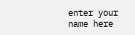enter your name here